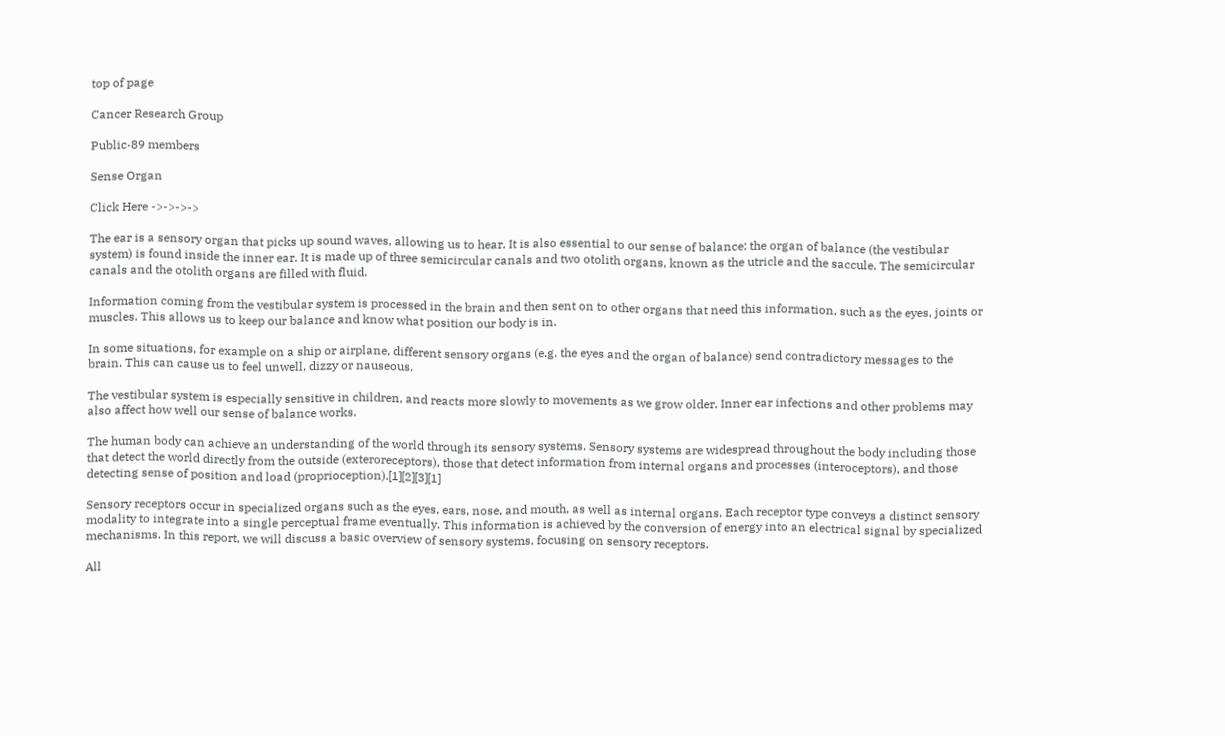top of page

Cancer Research Group

Public·89 members

Sense Organ

Click Here ->->->->

The ear is a sensory organ that picks up sound waves, allowing us to hear. It is also essential to our sense of balance: the organ of balance (the vestibular system) is found inside the inner ear. It is made up of three semicircular canals and two otolith organs, known as the utricle and the saccule. The semicircular canals and the otolith organs are filled with fluid.

Information coming from the vestibular system is processed in the brain and then sent on to other organs that need this information, such as the eyes, joints or muscles. This allows us to keep our balance and know what position our body is in.

In some situations, for example on a ship or airplane, different sensory organs (e.g. the eyes and the organ of balance) send contradictory messages to the brain. This can cause us to feel unwell, dizzy or nauseous.

The vestibular system is especially sensitive in children, and reacts more slowly to movements as we grow older. Inner ear infections and other problems may also affect how well our sense of balance works.

The human body can achieve an understanding of the world through its sensory systems. Sensory systems are widespread throughout the body including those that detect the world directly from the outside (exteroreceptors), those that detect information from internal organs and processes (interoceptors), and those detecting sense of position and load (proprioception).[1][2][3][1]

Sensory receptors occur in specialized organs such as the eyes, ears, nose, and mouth, as well as internal organs. Each receptor type conveys a distinct sensory modality to integrate into a single perceptual frame eventually. This information is achieved by the conversion of energy into an electrical signal by specialized mechanisms. In this report, we will discuss a basic overview of sensory systems, focusing on sensory receptors.

All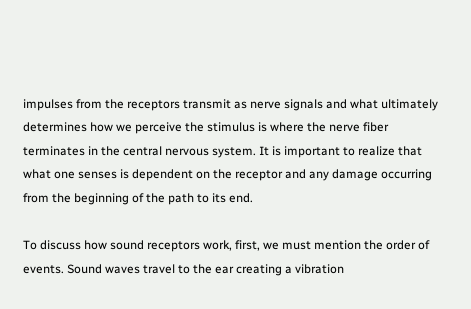impulses from the receptors transmit as nerve signals and what ultimately determines how we perceive the stimulus is where the nerve fiber terminates in the central nervous system. It is important to realize that what one senses is dependent on the receptor and any damage occurring from the beginning of the path to its end.

To discuss how sound receptors work, first, we must mention the order of events. Sound waves travel to the ear creating a vibration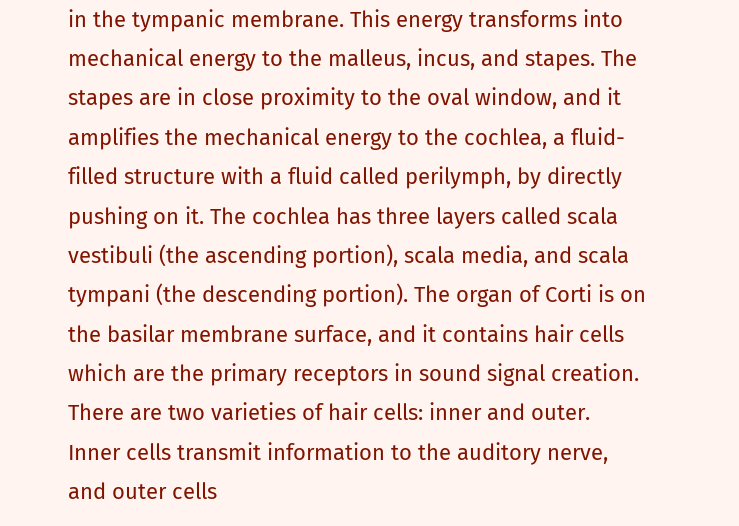in the tympanic membrane. This energy transforms into mechanical energy to the malleus, incus, and stapes. The stapes are in close proximity to the oval window, and it amplifies the mechanical energy to the cochlea, a fluid-filled structure with a fluid called perilymph, by directly pushing on it. The cochlea has three layers called scala vestibuli (the ascending portion), scala media, and scala tympani (the descending portion). The organ of Corti is on the basilar membrane surface, and it contains hair cells which are the primary receptors in sound signal creation. There are two varieties of hair cells: inner and outer. Inner cells transmit information to the auditory nerve, and outer cells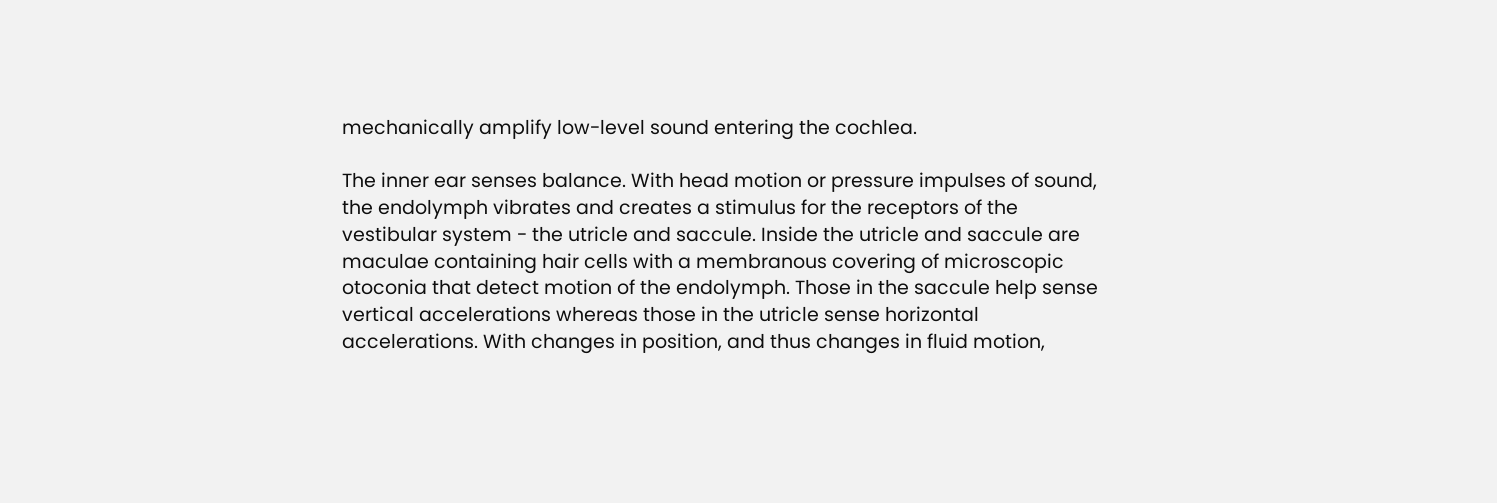mechanically amplify low-level sound entering the cochlea.

The inner ear senses balance. With head motion or pressure impulses of sound, the endolymph vibrates and creates a stimulus for the receptors of the vestibular system - the utricle and saccule. Inside the utricle and saccule are maculae containing hair cells with a membranous covering of microscopic otoconia that detect motion of the endolymph. Those in the saccule help sense vertical accelerations whereas those in the utricle sense horizontal accelerations. With changes in position, and thus changes in fluid motion,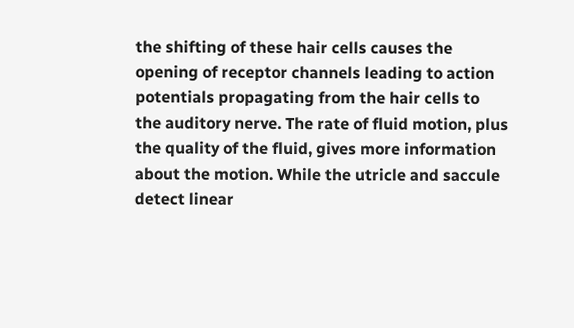the shifting of these hair cells causes the opening of receptor channels leading to action potentials propagating from the hair cells to the auditory nerve. The rate of fluid motion, plus the quality of the fluid, gives more information about the motion. While the utricle and saccule detect linear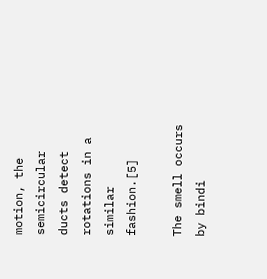motion, the semicircular ducts detect rotations in a similar fashion.[5]

The smell occurs by bindi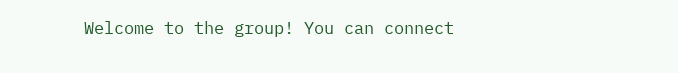Welcome to the group! You can connect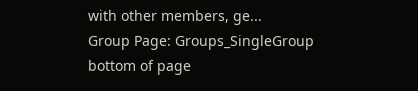with other members, ge...
Group Page: Groups_SingleGroup
bottom of page